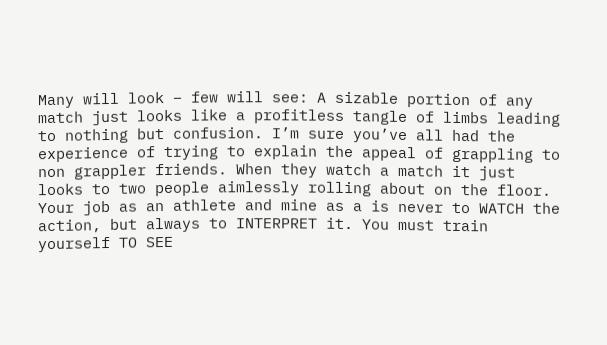Many will look – few will see: A sizable portion of any match just looks like a profitless tangle of limbs leading to nothing but confusion. I’m sure you’ve all had the experience of trying to explain the appeal of grappling to non grappler friends. When they watch a match it just looks to two people aimlessly rolling about on the floor. Your job as an athlete and mine as a is never to WATCH the action, but always to INTERPRET it. You must train yourself TO SEE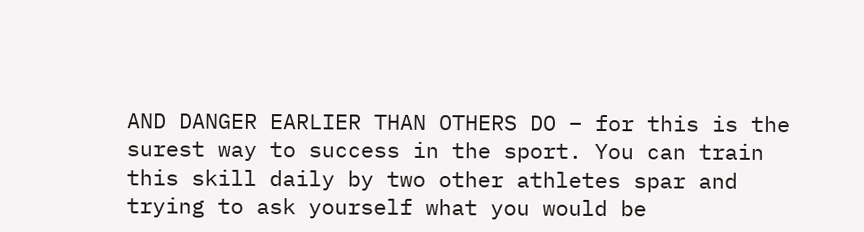AND DANGER EARLIER THAN OTHERS DO – for this is the surest way to success in the sport. You can train this skill daily by two other athletes spar and trying to ask yourself what you would be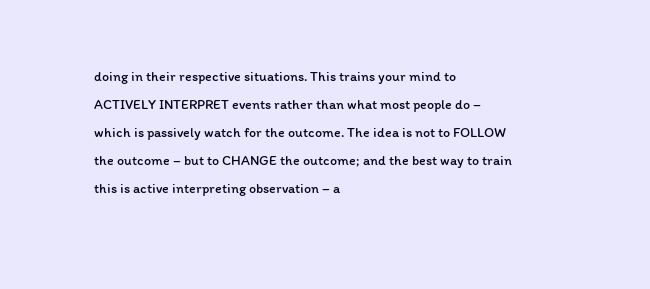doing in their respective situations. This trains your mind to ACTIVELY INTERPRET events rather than what most people do – which is passively watch for the outcome. The idea is not to FOLLOW the outcome – but to CHANGE the outcome; and the best way to train this is active interpreting observation – a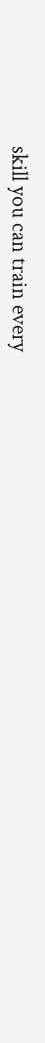skill you can train every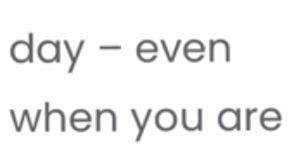day – even when you are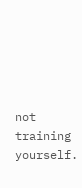not training yourself.